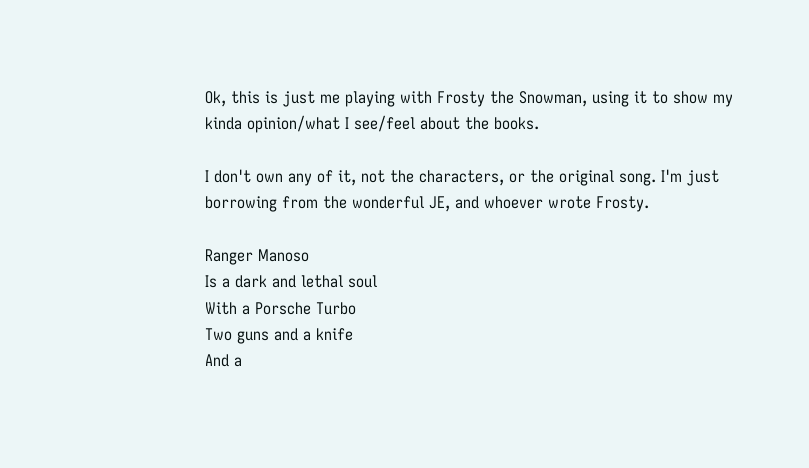Ok, this is just me playing with Frosty the Snowman, using it to show my kinda opinion/what I see/feel about the books.

I don't own any of it, not the characters, or the original song. I'm just borrowing from the wonderful JE, and whoever wrote Frosty.

Ranger Manoso
Is a dark and lethal soul
With a Porsche Turbo
Two guns and a knife
And a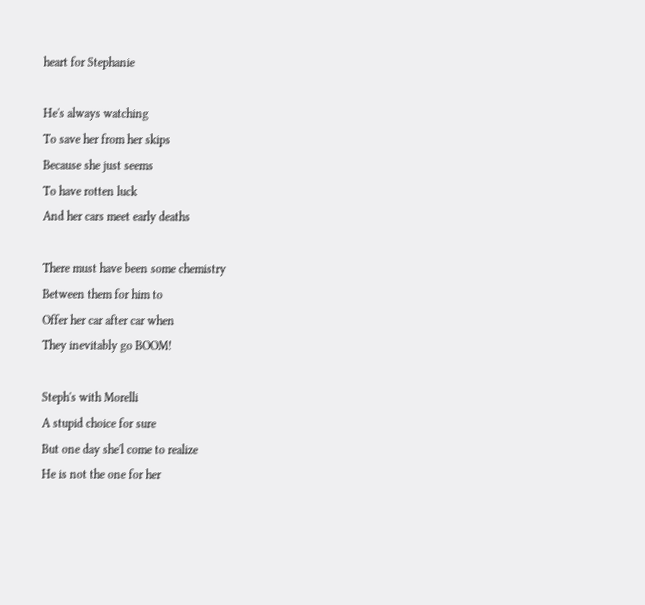heart for Stephanie

He's always watching
To save her from her skips
Because she just seems
To have rotten luck
And her cars meet early deaths

There must have been some chemistry
Between them for him to
Offer her car after car when
They inevitably go BOOM!

Steph's with Morelli
A stupid choice for sure
But one day she'l come to realize
He is not the one for her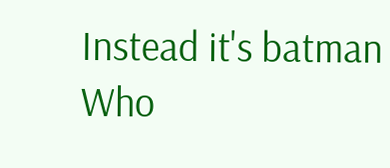Instead it's batman
Who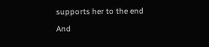supports her to the end
And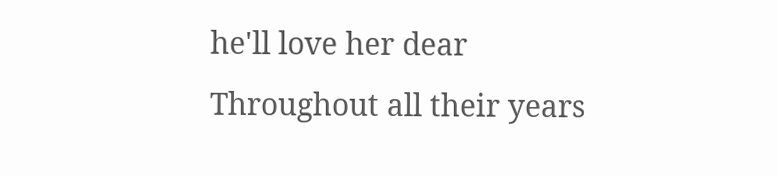he'll love her dear
Throughout all their years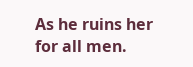As he ruins her for all men.